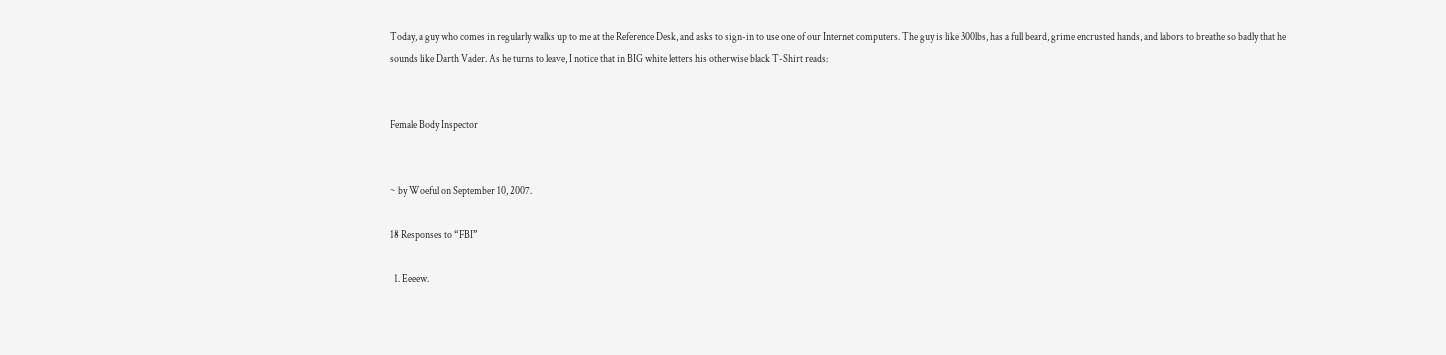Today, a guy who comes in regularly walks up to me at the Reference Desk, and asks to sign-in to use one of our Internet computers. The guy is like 300lbs, has a full beard, grime encrusted hands, and labors to breathe so badly that he sounds like Darth Vader. As he turns to leave, I notice that in BIG white letters his otherwise black T-Shirt reads:


Female Body Inspector


~ by Woeful on September 10, 2007.

18 Responses to “FBI”

  1. Eeeew.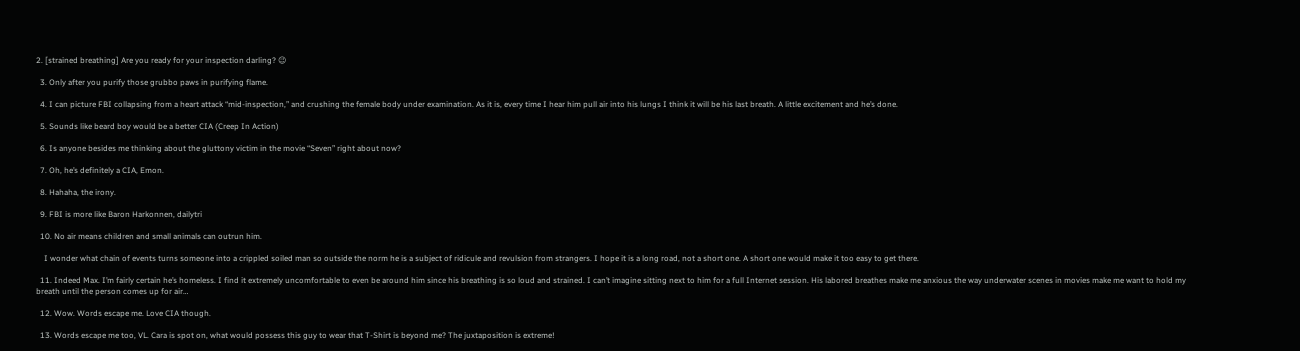2. [strained breathing] Are you ready for your inspection darling? 😉

  3. Only after you purify those grubbo paws in purifying flame.

  4. I can picture FBI collapsing from a heart attack “mid-inspection,” and crushing the female body under examination. As it is, every time I hear him pull air into his lungs I think it will be his last breath. A little excitement and he’s done.

  5. Sounds like beard boy would be a better CIA (Creep In Action)

  6. Is anyone besides me thinking about the gluttony victim in the movie “Seven” right about now?

  7. Oh, he’s definitely a CIA, Emon.

  8. Hahaha, the irony.

  9. FBI is more like Baron Harkonnen, dailytri

  10. No air means children and small animals can outrun him.

    I wonder what chain of events turns someone into a crippled soiled man so outside the norm he is a subject of ridicule and revulsion from strangers. I hope it is a long road, not a short one. A short one would make it too easy to get there.

  11. Indeed Max. I’m fairly certain he’s homeless. I find it extremely uncomfortable to even be around him since his breathing is so loud and strained. I can’t imagine sitting next to him for a full Internet session. His labored breathes make me anxious the way underwater scenes in movies make me want to hold my breath until the person comes up for air…

  12. Wow. Words escape me. Love CIA though.

  13. Words escape me too, VL. Cara is spot on, what would possess this guy to wear that T-Shirt is beyond me? The juxtaposition is extreme!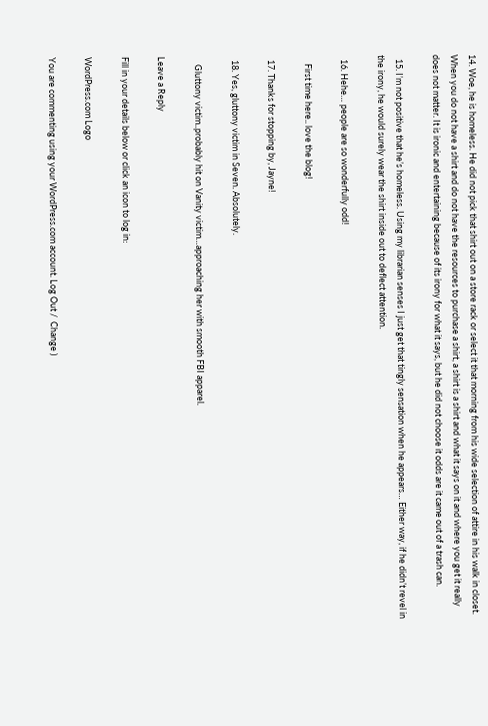14. Woe, he is homeless. He did not pick that shirt out on a store rack or select it that morning from his wide selection of attire in his walk in closet. When you do not have a shirt and do not have the resources to purchase a shirt, a shirt is a shirt and what it says on it and where you get it really does not matter. It is ironic and entertaining because of its irony for what it says, but he did not choose it odds are it came out of a trash can.

  15. I’m not positive that he’s homeless. Using my librarian senses I just get that tingly sensation when he appears… Either way, if he didn’t revel in the irony, he would surely wear the shirt inside out to deflect attention.

  16. Hehe… people are so wonderfully odd!

    First time here.. love the blog!

  17. Thanks for stopping by, Jayne!

  18. Yes, gluttony victim in Seven. Absolutely.

    Gluttony victim..probably hit on Vanity victim…approaching her with smooth FBI apparel.

Leave a Reply

Fill in your details below or click an icon to log in:

WordPress.com Logo

You are commenting using your WordPress.com account. Log Out /  Change )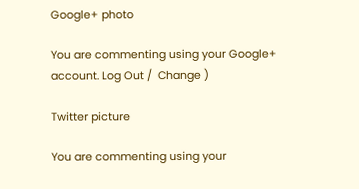Google+ photo

You are commenting using your Google+ account. Log Out /  Change )

Twitter picture

You are commenting using your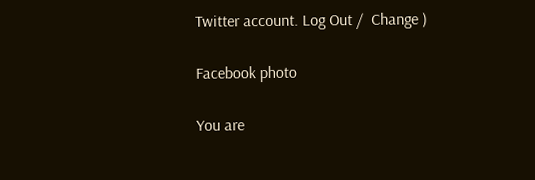Twitter account. Log Out /  Change )

Facebook photo

You are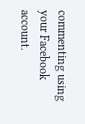commenting using your Facebook account.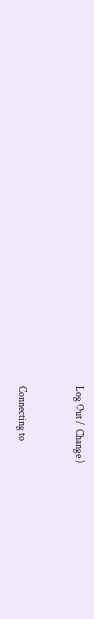Log Out /  Change )


Connecting to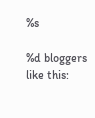%s

%d bloggers like this: